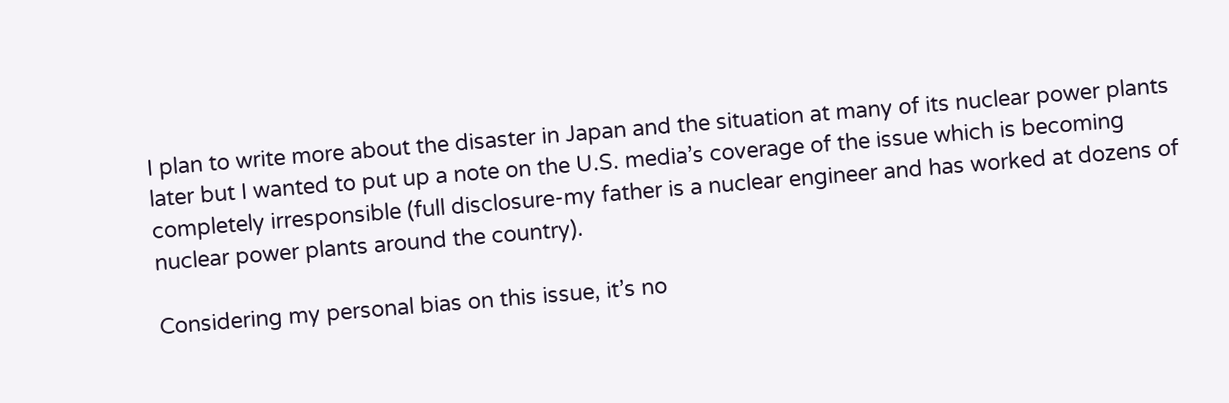I plan to write more about the disaster in Japan and the situation at many of its nuclear power plants later but I wanted to put up a note on the U.S. media’s coverage of the issue which is becoming completely irresponsible (full disclosure-my father is a nuclear engineer and has worked at dozens of nuclear power plants around the country).

Considering my personal bias on this issue, it’s no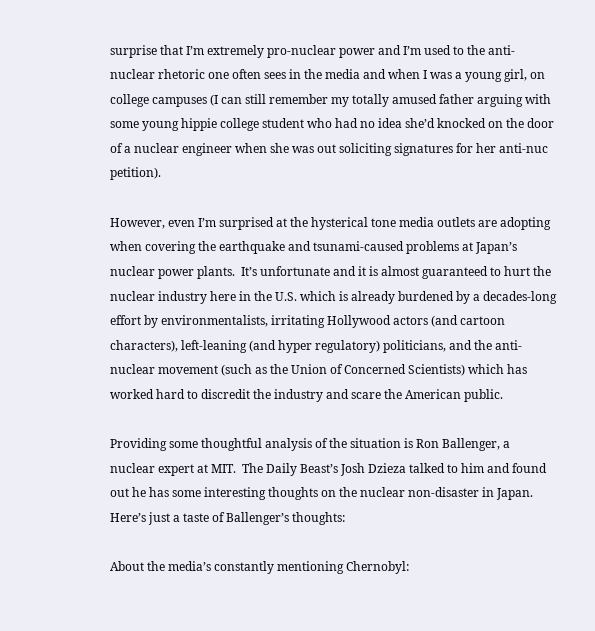surprise that I’m extremely pro-nuclear power and I’m used to the anti-nuclear rhetoric one often sees in the media and when I was a young girl, on college campuses (I can still remember my totally amused father arguing with some young hippie college student who had no idea she’d knocked on the door of a nuclear engineer when she was out soliciting signatures for her anti-nuc petition).

However, even I’m surprised at the hysterical tone media outlets are adopting when covering the earthquake and tsunami-caused problems at Japan’s nuclear power plants.  It’s unfortunate and it is almost guaranteed to hurt the nuclear industry here in the U.S. which is already burdened by a decades-long effort by environmentalists, irritating Hollywood actors (and cartoon characters), left-leaning (and hyper regulatory) politicians, and the anti-nuclear movement (such as the Union of Concerned Scientists) which has worked hard to discredit the industry and scare the American public.

Providing some thoughtful analysis of the situation is Ron Ballenger, a nuclear expert at MIT.  The Daily Beast’s Josh Dzieza talked to him and found out he has some interesting thoughts on the nuclear non-disaster in Japan.  Here’s just a taste of Ballenger’s thoughts:

About the media’s constantly mentioning Chernobyl: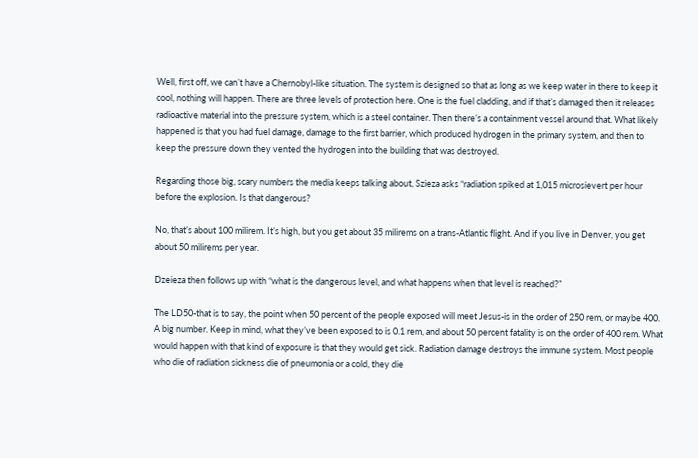Well, first off, we can’t have a Chernobyl-like situation. The system is designed so that as long as we keep water in there to keep it cool, nothing will happen. There are three levels of protection here. One is the fuel cladding, and if that’s damaged then it releases radioactive material into the pressure system, which is a steel container. Then there’s a containment vessel around that. What likely happened is that you had fuel damage, damage to the first barrier, which produced hydrogen in the primary system, and then to keep the pressure down they vented the hydrogen into the building that was destroyed.

Regarding those big, scary numbers the media keeps talking about, Szieza asks “radiation spiked at 1,015 microsievert per hour before the explosion. Is that dangerous?

No, that’s about 100 milirem. It’s high, but you get about 35 milirems on a trans-Atlantic flight. And if you live in Denver, you get about 50 milirems per year.

Dzeieza then follows up with “what is the dangerous level, and what happens when that level is reached?”

The LD50-that is to say, the point when 50 percent of the people exposed will meet Jesus-is in the order of 250 rem, or maybe 400. A big number. Keep in mind, what they’ve been exposed to is 0.1 rem, and about 50 percent fatality is on the order of 400 rem. What would happen with that kind of exposure is that they would get sick. Radiation damage destroys the immune system. Most people who die of radiation sickness die of pneumonia or a cold, they die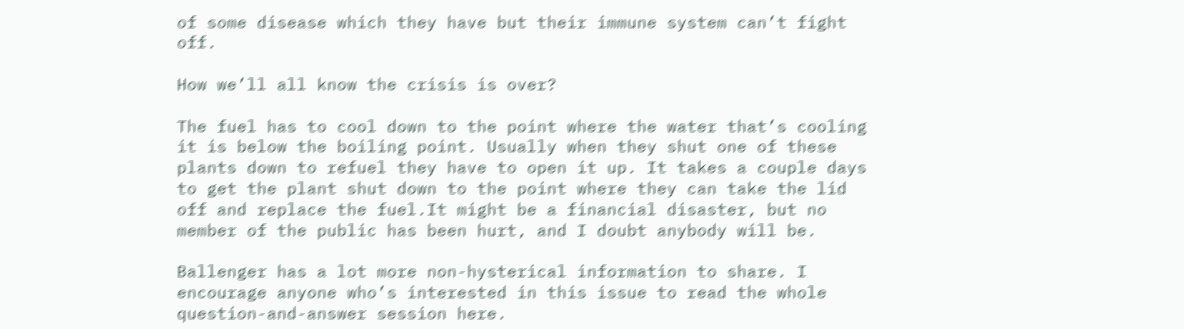of some disease which they have but their immune system can’t fight off.

How we’ll all know the crisis is over?

The fuel has to cool down to the point where the water that’s cooling it is below the boiling point. Usually when they shut one of these plants down to refuel they have to open it up. It takes a couple days to get the plant shut down to the point where they can take the lid off and replace the fuel.It might be a financial disaster, but no member of the public has been hurt, and I doubt anybody will be.

Ballenger has a lot more non-hysterical information to share. I encourage anyone who’s interested in this issue to read the whole question-and-answer session here.